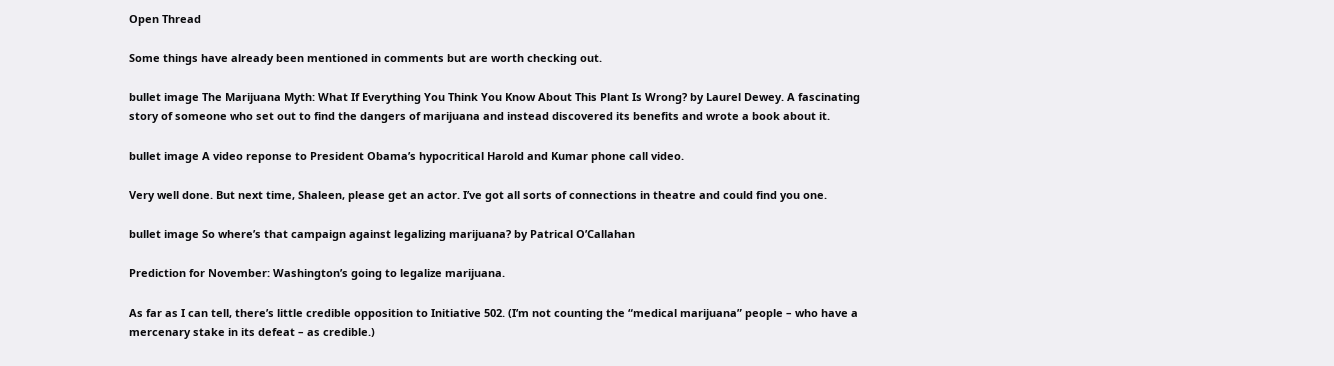Open Thread

Some things have already been mentioned in comments but are worth checking out.

bullet image The Marijuana Myth: What If Everything You Think You Know About This Plant Is Wrong? by Laurel Dewey. A fascinating story of someone who set out to find the dangers of marijuana and instead discovered its benefits and wrote a book about it.

bullet image A video reponse to President Obama’s hypocritical Harold and Kumar phone call video.

Very well done. But next time, Shaleen, please get an actor. I’ve got all sorts of connections in theatre and could find you one.

bullet image So where’s that campaign against legalizing marijuana? by Patrical O’Callahan

Prediction for November: Washington’s going to legalize marijuana.

As far as I can tell, there’s little credible opposition to Initiative 502. (I’m not counting the “medical marijuana” people – who have a mercenary stake in its defeat – as credible.)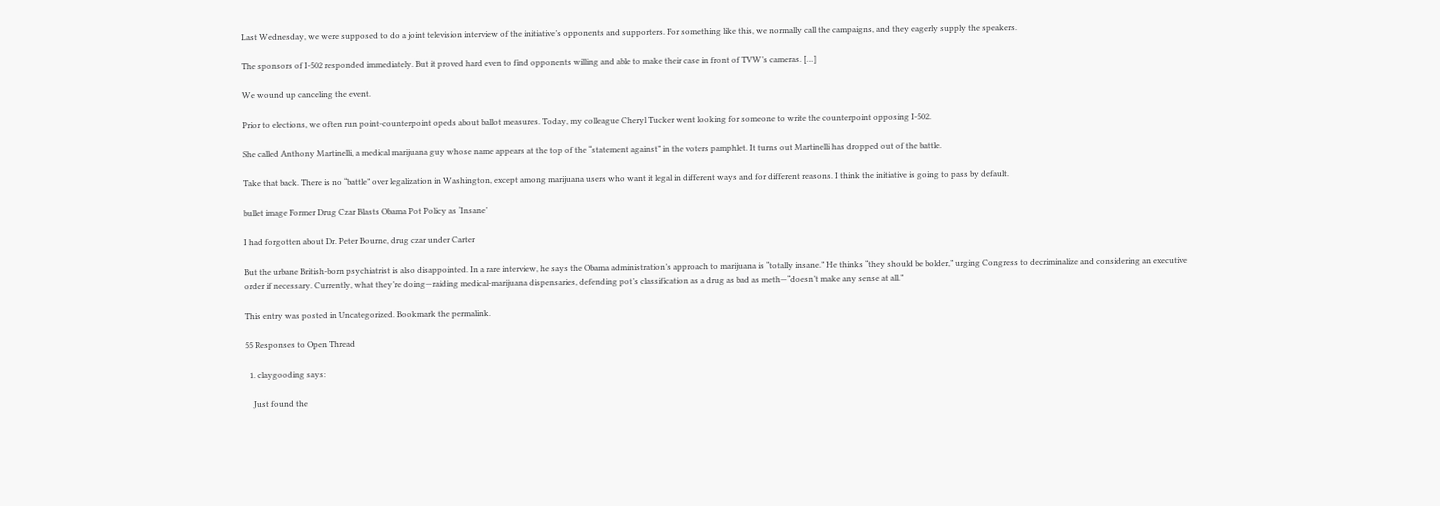Last Wednesday, we were supposed to do a joint television interview of the initiative’s opponents and supporters. For something like this, we normally call the campaigns, and they eagerly supply the speakers.

The sponsors of I-502 responded immediately. But it proved hard even to find opponents willing and able to make their case in front of TVW’s cameras. […]

We wound up canceling the event.

Prior to elections, we often run point-counterpoint opeds about ballot measures. Today, my colleague Cheryl Tucker went looking for someone to write the counterpoint opposing I-502.

She called Anthony Martinelli, a medical marijuana guy whose name appears at the top of the “statement against” in the voters pamphlet. It turns out Martinelli has dropped out of the battle.

Take that back. There is no “battle” over legalization in Washington, except among marijuana users who want it legal in different ways and for different reasons. I think the initiative is going to pass by default.

bullet image Former Drug Czar Blasts Obama Pot Policy as ‘Insane’

I had forgotten about Dr. Peter Bourne, drug czar under Carter

But the urbane British-born psychiatrist is also disappointed. In a rare interview, he says the Obama administration’s approach to marijuana is “totally insane.” He thinks “they should be bolder,” urging Congress to decriminalize and considering an executive order if necessary. Currently, what they’re doing—raiding medical-marijuana dispensaries, defending pot’s classification as a drug as bad as meth—“doesn’t make any sense at all.”

This entry was posted in Uncategorized. Bookmark the permalink.

55 Responses to Open Thread

  1. claygooding says:

    Just found the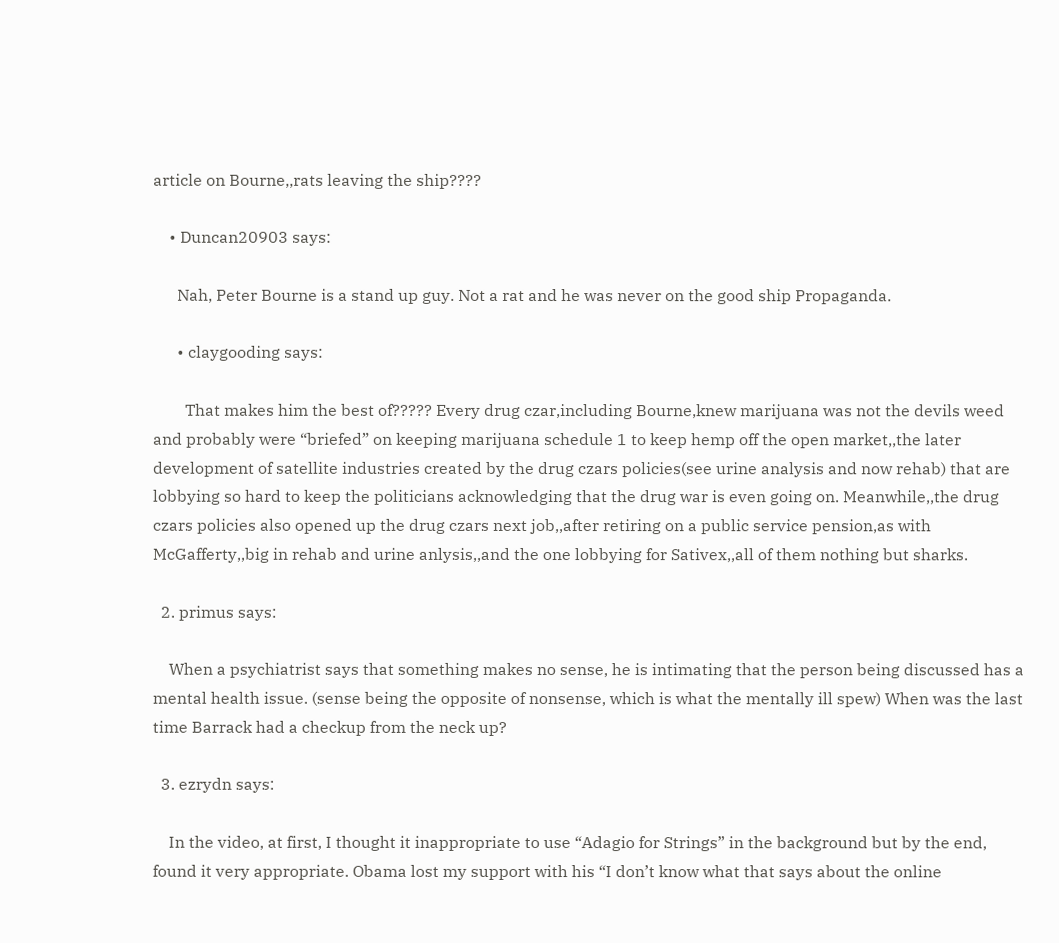article on Bourne,,rats leaving the ship????

    • Duncan20903 says:

      Nah, Peter Bourne is a stand up guy. Not a rat and he was never on the good ship Propaganda.

      • claygooding says:

        That makes him the best of????? Every drug czar,including Bourne,knew marijuana was not the devils weed and probably were “briefed” on keeping marijuana schedule 1 to keep hemp off the open market,,the later development of satellite industries created by the drug czars policies(see urine analysis and now rehab) that are lobbying so hard to keep the politicians acknowledging that the drug war is even going on. Meanwhile,,the drug czars policies also opened up the drug czars next job,,after retiring on a public service pension,as with McGafferty,,big in rehab and urine anlysis,,and the one lobbying for Sativex,,all of them nothing but sharks.

  2. primus says:

    When a psychiatrist says that something makes no sense, he is intimating that the person being discussed has a mental health issue. (sense being the opposite of nonsense, which is what the mentally ill spew) When was the last time Barrack had a checkup from the neck up?

  3. ezrydn says:

    In the video, at first, I thought it inappropriate to use “Adagio for Strings” in the background but by the end, found it very appropriate. Obama lost my support with his “I don’t know what that says about the online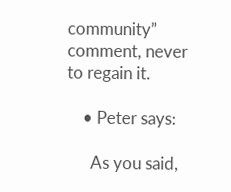community” comment, never to regain it.

    • Peter says:

      As you said,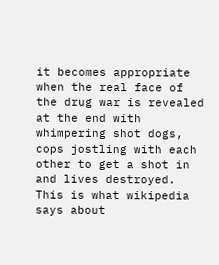it becomes appropriate when the real face of the drug war is revealed at the end with whimpering shot dogs, cops jostling with each other to get a shot in and lives destroyed. This is what wikipedia says about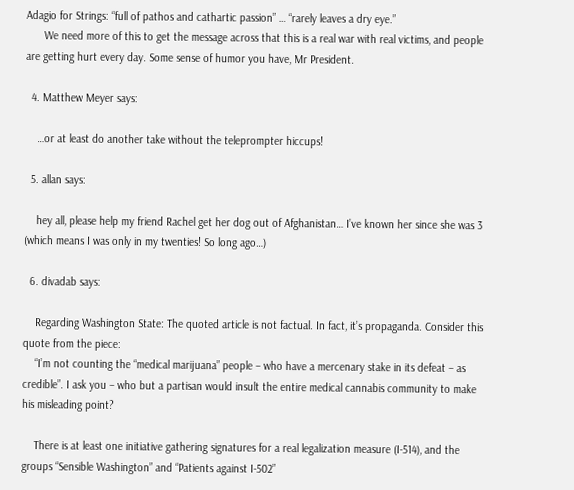Adagio for Strings: “full of pathos and cathartic passion” … “rarely leaves a dry eye.”
      We need more of this to get the message across that this is a real war with real victims, and people are getting hurt every day. Some sense of humor you have, Mr President.

  4. Matthew Meyer says:

    …or at least do another take without the teleprompter hiccups!

  5. allan says:

    hey all, please help my friend Rachel get her dog out of Afghanistan… I’ve known her since she was 3 (which means I was only in my twenties! So long ago…)

  6. divadab says:

    Regarding Washington State: The quoted article is not factual. In fact, it’s propaganda. Consider this quote from the piece:
    “I’m not counting the “medical marijuana” people – who have a mercenary stake in its defeat – as credible”. I ask you – who but a partisan would insult the entire medical cannabis community to make his misleading point?

    There is at least one initiative gathering signatures for a real legalization measure (I-514), and the groups “Sensible Washington” and “Patients against I-502”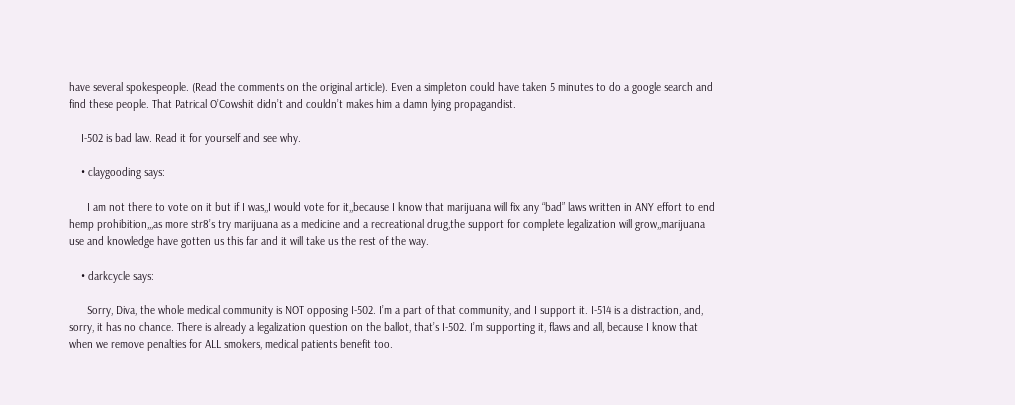have several spokespeople. (Read the comments on the original article). Even a simpleton could have taken 5 minutes to do a google search and find these people. That Patrical O’Cowshit didn’t and couldn’t makes him a damn lying propagandist.

    I-502 is bad law. Read it for yourself and see why.

    • claygooding says:

      I am not there to vote on it but if I was,,I would vote for it,,because I know that marijuana will fix any “bad” laws written in ANY effort to end hemp prohibition,,,as more str8’s try marijuana as a medicine and a recreational drug,the support for complete legalization will grow,,marijuana use and knowledge have gotten us this far and it will take us the rest of the way.

    • darkcycle says:

      Sorry, Diva, the whole medical community is NOT opposing I-502. I’m a part of that community, and I support it. I-514 is a distraction, and, sorry, it has no chance. There is already a legalization question on the ballot, that’s I-502. I’m supporting it, flaws and all, because I know that when we remove penalties for ALL smokers, medical patients benefit too.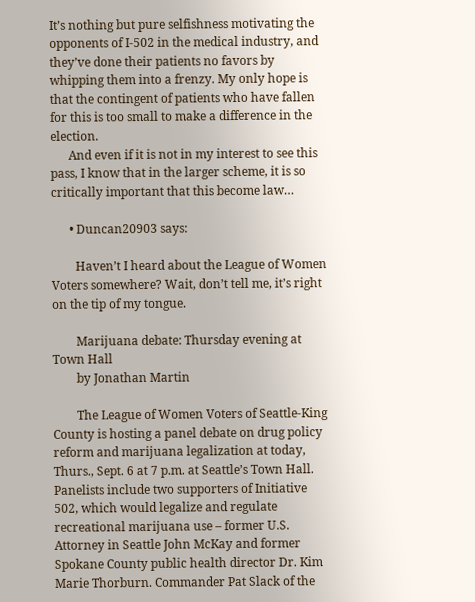It’s nothing but pure selfishness motivating the opponents of I-502 in the medical industry, and they’ve done their patients no favors by whipping them into a frenzy. My only hope is that the contingent of patients who have fallen for this is too small to make a difference in the election.
      And even if it is not in my interest to see this pass, I know that in the larger scheme, it is so critically important that this become law…

      • Duncan20903 says:

        Haven’t I heard about the League of Women Voters somewhere? Wait, don’t tell me, it’s right on the tip of my tongue.

        Marijuana debate: Thursday evening at Town Hall
        by Jonathan Martin

        The League of Women Voters of Seattle-King County is hosting a panel debate on drug policy reform and marijuana legalization at today, Thurs., Sept. 6 at 7 p.m. at Seattle’s Town Hall. Panelists include two supporters of Initiative 502, which would legalize and regulate recreational marijuana use – former U.S. Attorney in Seattle John McKay and former Spokane County public health director Dr. Kim Marie Thorburn. Commander Pat Slack of the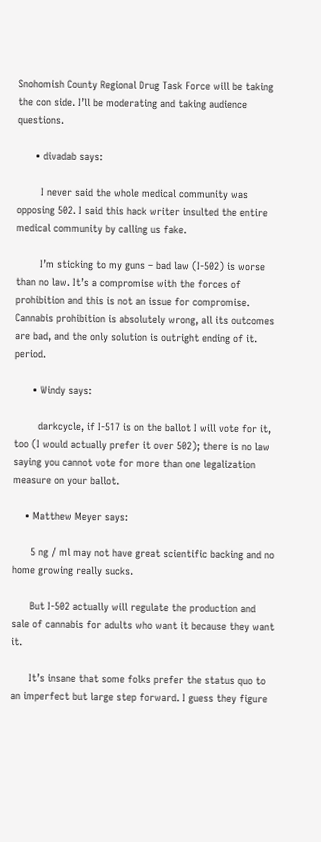Snohomish County Regional Drug Task Force will be taking the con side. I’ll be moderating and taking audience questions.

      • divadab says:

        I never said the whole medical community was opposing 502. I said this hack writer insulted the entire medical community by calling us fake.

        I’m sticking to my guns – bad law (I-502) is worse than no law. It’s a compromise with the forces of prohibition and this is not an issue for compromise. Cannabis prohibition is absolutely wrong, all its outcomes are bad, and the only solution is outright ending of it. period.

      • Windy says:

        darkcycle, if I-517 is on the ballot I will vote for it, too (I would actually prefer it over 502); there is no law saying you cannot vote for more than one legalization measure on your ballot.

    • Matthew Meyer says:

      5 ng / ml may not have great scientific backing and no home growing really sucks.

      But I-502 actually will regulate the production and sale of cannabis for adults who want it because they want it.

      It’s insane that some folks prefer the status quo to an imperfect but large step forward. I guess they figure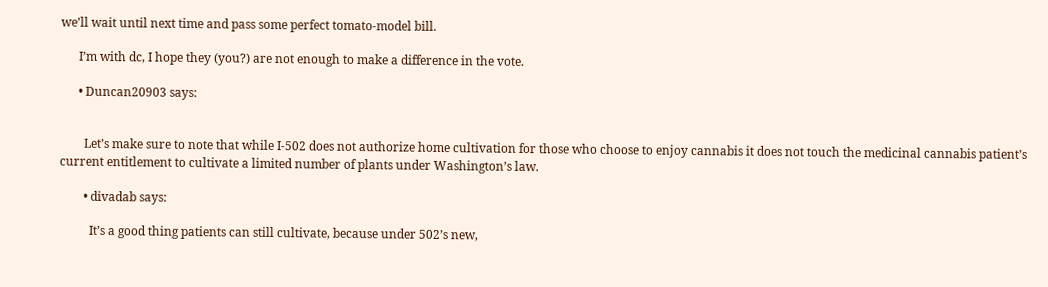we’ll wait until next time and pass some perfect tomato-model bill.

      I’m with dc, I hope they (you?) are not enough to make a difference in the vote.

      • Duncan20903 says:


        Let’s make sure to note that while I-502 does not authorize home cultivation for those who choose to enjoy cannabis it does not touch the medicinal cannabis patient’s current entitlement to cultivate a limited number of plants under Washington’s law.

        • divadab says:

          It’s a good thing patients can still cultivate, because under 502’s new,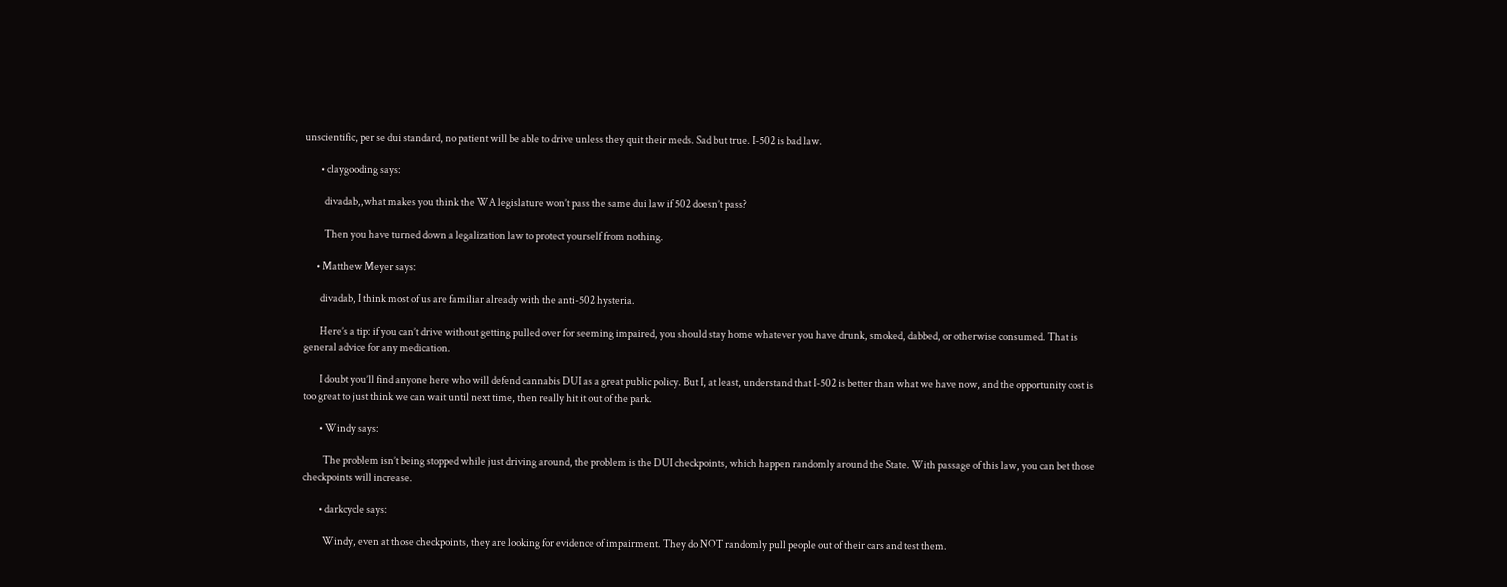unscientific, per se dui standard, no patient will be able to drive unless they quit their meds. Sad but true. I-502 is bad law.

        • claygooding says:

          divadab,,what makes you think the WA legislature won’t pass the same dui law if 502 doesn’t pass?

          Then you have turned down a legalization law to protect yourself from nothing.

      • Matthew Meyer says:

        divadab, I think most of us are familiar already with the anti-502 hysteria.

        Here’s a tip: if you can’t drive without getting pulled over for seeming impaired, you should stay home whatever you have drunk, smoked, dabbed, or otherwise consumed. That is general advice for any medication.

        I doubt you’ll find anyone here who will defend cannabis DUI as a great public policy. But I, at least, understand that I-502 is better than what we have now, and the opportunity cost is too great to just think we can wait until next time, then really hit it out of the park.

        • Windy says:

          The problem isn’t being stopped while just driving around, the problem is the DUI checkpoints, which happen randomly around the State. With passage of this law, you can bet those checkpoints will increase.

        • darkcycle says:

          Windy, even at those checkpoints, they are looking for evidence of impairment. They do NOT randomly pull people out of their cars and test them.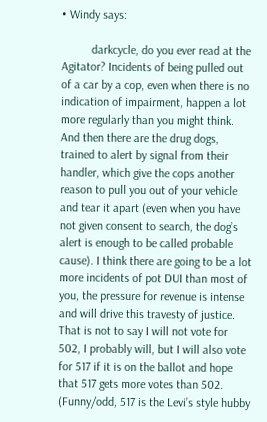• Windy says:

          darkcycle, do you ever read at the Agitator? Incidents of being pulled out of a car by a cop, even when there is no indication of impairment, happen a lot more regularly than you might think. And then there are the drug dogs, trained to alert by signal from their handler, which give the cops another reason to pull you out of your vehicle and tear it apart (even when you have not given consent to search, the dog’s alert is enough to be called probable cause). I think there are going to be a lot more incidents of pot DUI than most of you, the pressure for revenue is intense and will drive this travesty of justice. That is not to say I will not vote for 502, I probably will, but I will also vote for 517 if it is on the ballot and hope that 517 gets more votes than 502. (Funny/odd, 517 is the Levi’s style hubby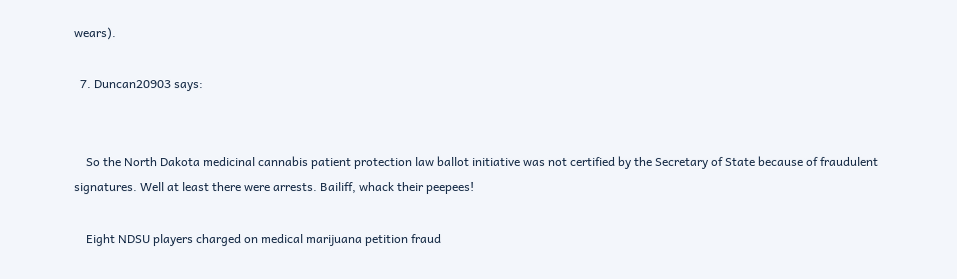wears).

  7. Duncan20903 says:


    So the North Dakota medicinal cannabis patient protection law ballot initiative was not certified by the Secretary of State because of fraudulent signatures. Well at least there were arrests. Bailiff, whack their peepees!

    Eight NDSU players charged on medical marijuana petition fraud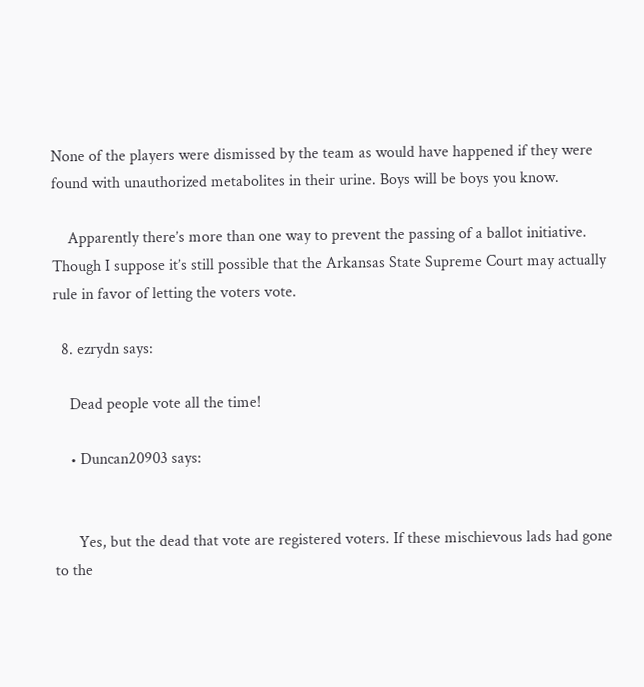None of the players were dismissed by the team as would have happened if they were found with unauthorized metabolites in their urine. Boys will be boys you know.

    Apparently there’s more than one way to prevent the passing of a ballot initiative. Though I suppose it’s still possible that the Arkansas State Supreme Court may actually rule in favor of letting the voters vote.

  8. ezrydn says:

    Dead people vote all the time!

    • Duncan20903 says:


      Yes, but the dead that vote are registered voters. If these mischievous lads had gone to the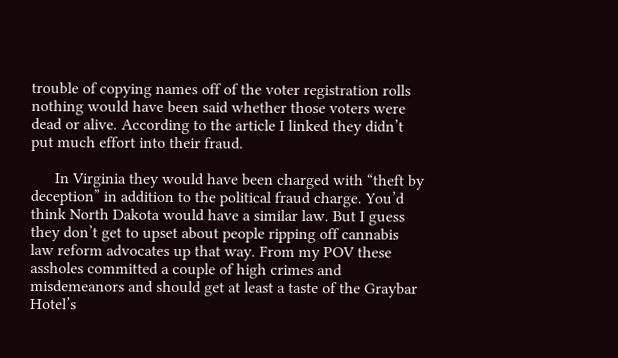trouble of copying names off of the voter registration rolls nothing would have been said whether those voters were dead or alive. According to the article I linked they didn’t put much effort into their fraud.

      In Virginia they would have been charged with “theft by deception” in addition to the political fraud charge. You’d think North Dakota would have a similar law. But I guess they don’t get to upset about people ripping off cannabis law reform advocates up that way. From my POV these assholes committed a couple of high crimes and misdemeanors and should get at least a taste of the Graybar Hotel’s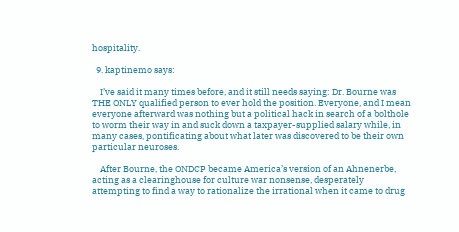hospitality.

  9. kaptinemo says:

    I’ve said it many times before, and it still needs saying: Dr. Bourne was THE ONLY qualified person to ever hold the position. Everyone, and I mean everyone afterward was nothing but a political hack in search of a bolthole to worm their way in and suck down a taxpayer-supplied salary while, in many cases, pontificating about what later was discovered to be their own particular neuroses.

    After Bourne, the ONDCP became America’s version of an Ahnenerbe, acting as a clearinghouse for culture war nonsense, desperately attempting to find a way to rationalize the irrational when it came to drug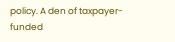policy. A den of taxpayer-funded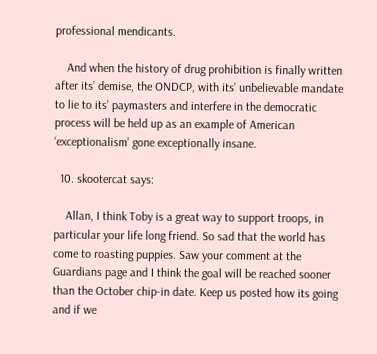professional mendicants.

    And when the history of drug prohibition is finally written after its’ demise, the ONDCP, with its’ unbelievable mandate to lie to its’ paymasters and interfere in the democratic process will be held up as an example of American ‘exceptionalism’ gone exceptionally insane.

  10. skootercat says:

    Allan, I think Toby is a great way to support troops, in particular your life long friend. So sad that the world has come to roasting puppies. Saw your comment at the Guardians page and I think the goal will be reached sooner than the October chip-in date. Keep us posted how its going and if we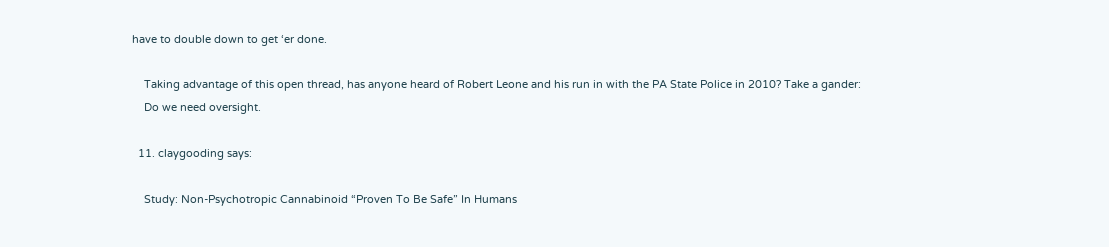have to double down to get ‘er done.

    Taking advantage of this open thread, has anyone heard of Robert Leone and his run in with the PA State Police in 2010? Take a gander:
    Do we need oversight.

  11. claygooding says:

    Study: Non-Psychotropic Cannabinoid “Proven To Be Safe” In Humans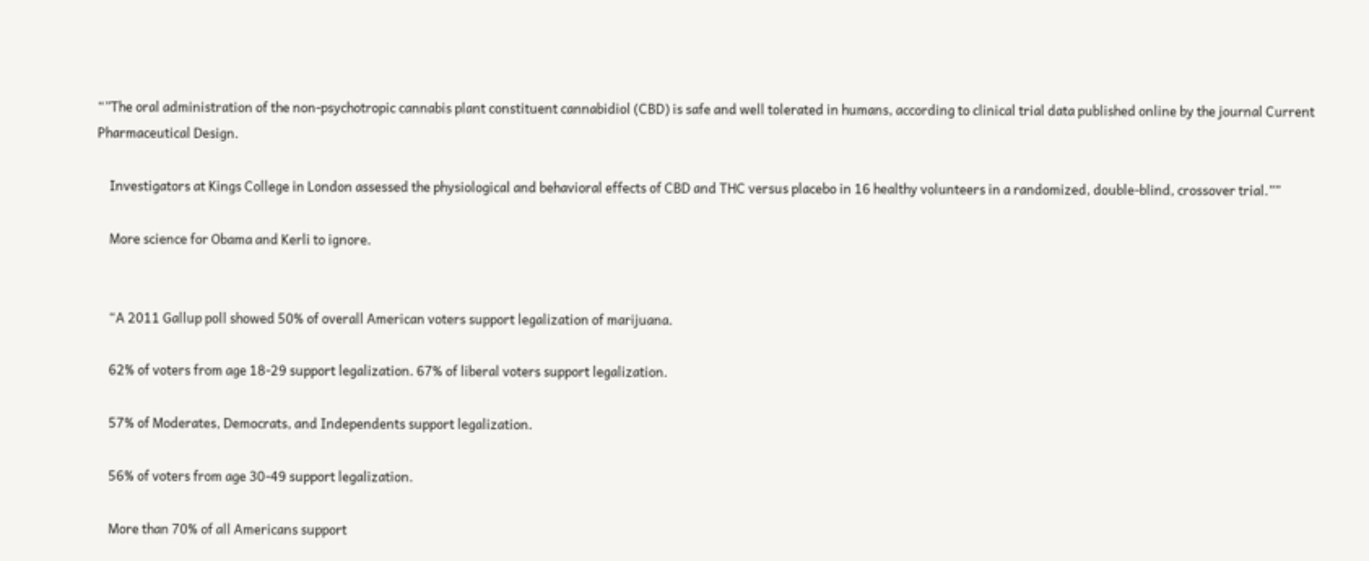“”The oral administration of the non-psychotropic cannabis plant constituent cannabidiol (CBD) is safe and well tolerated in humans, according to clinical trial data published online by the journal Current Pharmaceutical Design.

    Investigators at Kings College in London assessed the physiological and behavioral effects of CBD and THC versus placebo in 16 healthy volunteers in a randomized, double-blind, crossover trial.””

    More science for Obama and Kerli to ignore.


    “A 2011 Gallup poll showed 50% of overall American voters support legalization of marijuana.

    62% of voters from age 18-29 support legalization. 67% of liberal voters support legalization.

    57% of Moderates, Democrats, and Independents support legalization.

    56% of voters from age 30-49 support legalization.

    More than 70% of all Americans support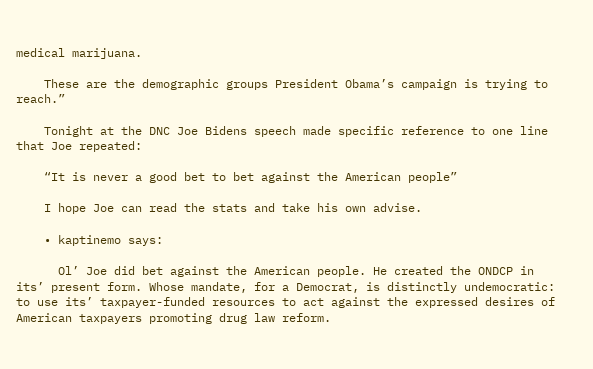medical marijuana.

    These are the demographic groups President Obama’s campaign is trying to reach.”

    Tonight at the DNC Joe Bidens speech made specific reference to one line that Joe repeated:

    “It is never a good bet to bet against the American people”

    I hope Joe can read the stats and take his own advise.

    • kaptinemo says:

      Ol’ Joe did bet against the American people. He created the ONDCP in its’ present form. Whose mandate, for a Democrat, is distinctly undemocratic: to use its’ taxpayer-funded resources to act against the expressed desires of American taxpayers promoting drug law reform.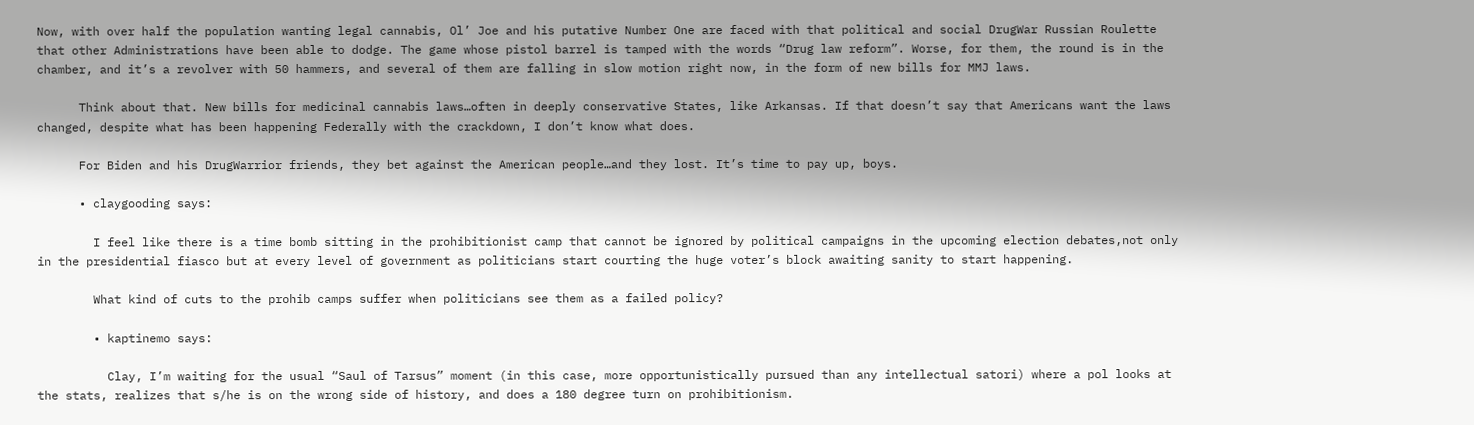Now, with over half the population wanting legal cannabis, Ol’ Joe and his putative Number One are faced with that political and social DrugWar Russian Roulette that other Administrations have been able to dodge. The game whose pistol barrel is tamped with the words “Drug law reform”. Worse, for them, the round is in the chamber, and it’s a revolver with 50 hammers, and several of them are falling in slow motion right now, in the form of new bills for MMJ laws.

      Think about that. New bills for medicinal cannabis laws…often in deeply conservative States, like Arkansas. If that doesn’t say that Americans want the laws changed, despite what has been happening Federally with the crackdown, I don’t know what does.

      For Biden and his DrugWarrior friends, they bet against the American people…and they lost. It’s time to pay up, boys.

      • claygooding says:

        I feel like there is a time bomb sitting in the prohibitionist camp that cannot be ignored by political campaigns in the upcoming election debates,not only in the presidential fiasco but at every level of government as politicians start courting the huge voter’s block awaiting sanity to start happening.

        What kind of cuts to the prohib camps suffer when politicians see them as a failed policy?

        • kaptinemo says:

          Clay, I’m waiting for the usual “Saul of Tarsus” moment (in this case, more opportunistically pursued than any intellectual satori) where a pol looks at the stats, realizes that s/he is on the wrong side of history, and does a 180 degree turn on prohibitionism.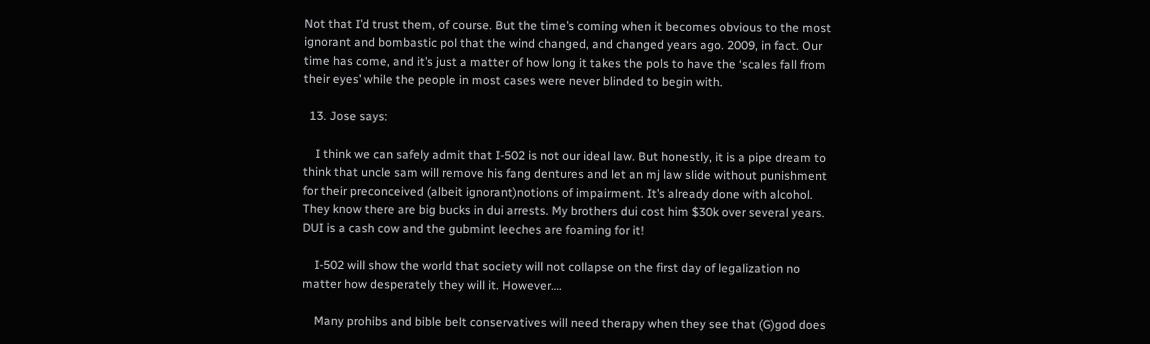Not that I’d trust them, of course. But the time’s coming when it becomes obvious to the most ignorant and bombastic pol that the wind changed, and changed years ago. 2009, in fact. Our time has come, and it’s just a matter of how long it takes the pols to have the ‘scales fall from their eyes’ while the people in most cases were never blinded to begin with.

  13. Jose says:

    I think we can safely admit that I-502 is not our ideal law. But honestly, it is a pipe dream to think that uncle sam will remove his fang dentures and let an mj law slide without punishment for their preconceived (albeit ignorant)notions of impairment. It’s already done with alcohol. They know there are big bucks in dui arrests. My brothers dui cost him $30k over several years. DUI is a cash cow and the gubmint leeches are foaming for it!

    I-502 will show the world that society will not collapse on the first day of legalization no matter how desperately they will it. However….

    Many prohibs and bible belt conservatives will need therapy when they see that (G)god does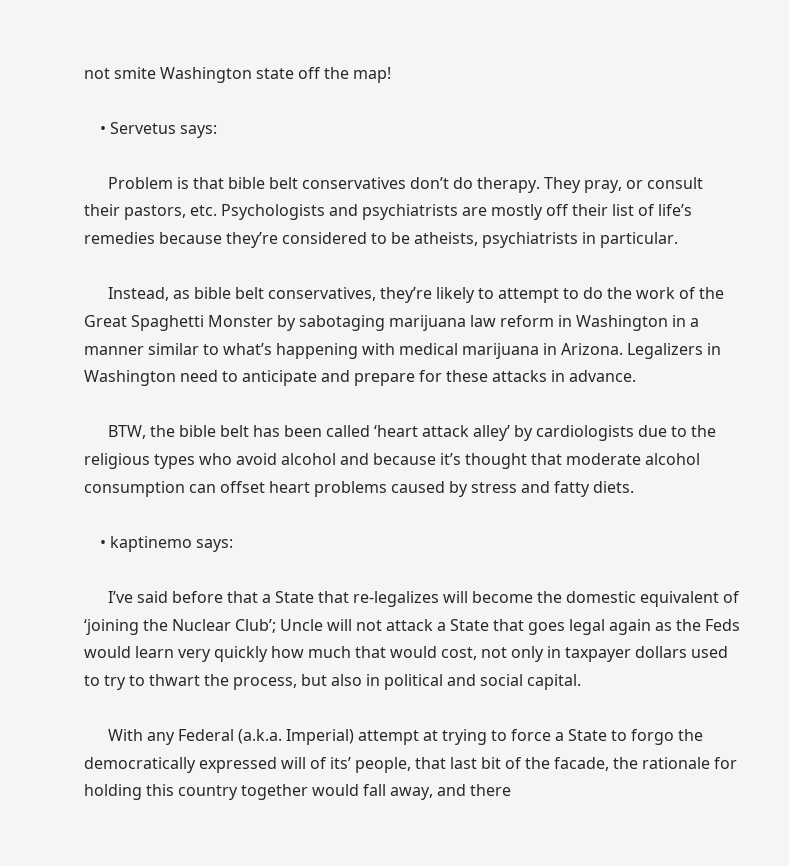not smite Washington state off the map!

    • Servetus says:

      Problem is that bible belt conservatives don’t do therapy. They pray, or consult their pastors, etc. Psychologists and psychiatrists are mostly off their list of life’s remedies because they’re considered to be atheists, psychiatrists in particular.

      Instead, as bible belt conservatives, they’re likely to attempt to do the work of the Great Spaghetti Monster by sabotaging marijuana law reform in Washington in a manner similar to what’s happening with medical marijuana in Arizona. Legalizers in Washington need to anticipate and prepare for these attacks in advance.

      BTW, the bible belt has been called ‘heart attack alley’ by cardiologists due to the religious types who avoid alcohol and because it’s thought that moderate alcohol consumption can offset heart problems caused by stress and fatty diets.

    • kaptinemo says:

      I’ve said before that a State that re-legalizes will become the domestic equivalent of ‘joining the Nuclear Club’; Uncle will not attack a State that goes legal again as the Feds would learn very quickly how much that would cost, not only in taxpayer dollars used to try to thwart the process, but also in political and social capital.

      With any Federal (a.k.a. Imperial) attempt at trying to force a State to forgo the democratically expressed will of its’ people, that last bit of the facade, the rationale for holding this country together would fall away, and there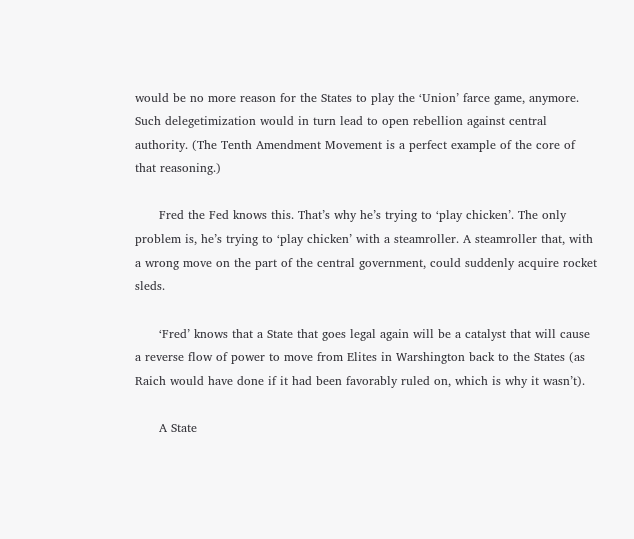would be no more reason for the States to play the ‘Union’ farce game, anymore. Such delegetimization would in turn lead to open rebellion against central authority. (The Tenth Amendment Movement is a perfect example of the core of that reasoning.)

      Fred the Fed knows this. That’s why he’s trying to ‘play chicken’. The only problem is, he’s trying to ‘play chicken’ with a steamroller. A steamroller that, with a wrong move on the part of the central government, could suddenly acquire rocket sleds.

      ‘Fred’ knows that a State that goes legal again will be a catalyst that will cause a reverse flow of power to move from Elites in Warshington back to the States (as Raich would have done if it had been favorably ruled on, which is why it wasn’t).

      A State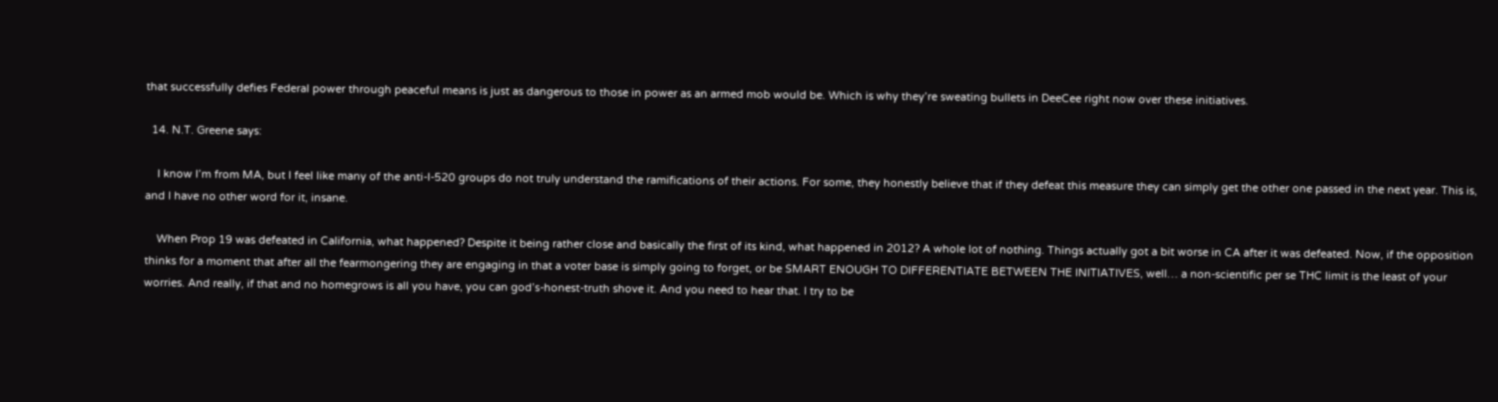that successfully defies Federal power through peaceful means is just as dangerous to those in power as an armed mob would be. Which is why they’re sweating bullets in DeeCee right now over these initiatives.

  14. N.T. Greene says:

    I know I’m from MA, but I feel like many of the anti-I-520 groups do not truly understand the ramifications of their actions. For some, they honestly believe that if they defeat this measure they can simply get the other one passed in the next year. This is, and I have no other word for it, insane.

    When Prop 19 was defeated in California, what happened? Despite it being rather close and basically the first of its kind, what happened in 2012? A whole lot of nothing. Things actually got a bit worse in CA after it was defeated. Now, if the opposition thinks for a moment that after all the fearmongering they are engaging in that a voter base is simply going to forget, or be SMART ENOUGH TO DIFFERENTIATE BETWEEN THE INITIATIVES, well… a non-scientific per se THC limit is the least of your worries. And really, if that and no homegrows is all you have, you can god’s-honest-truth shove it. And you need to hear that. I try to be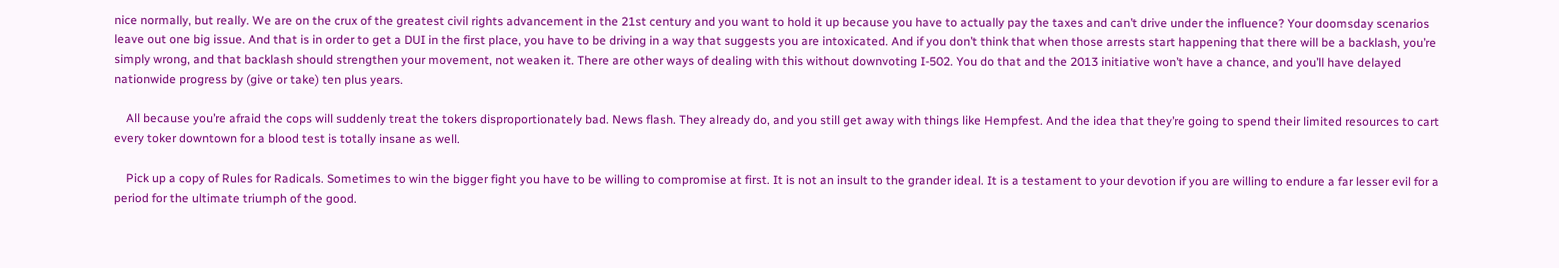nice normally, but really. We are on the crux of the greatest civil rights advancement in the 21st century and you want to hold it up because you have to actually pay the taxes and can’t drive under the influence? Your doomsday scenarios leave out one big issue. And that is in order to get a DUI in the first place, you have to be driving in a way that suggests you are intoxicated. And if you don’t think that when those arrests start happening that there will be a backlash, you’re simply wrong, and that backlash should strengthen your movement, not weaken it. There are other ways of dealing with this without downvoting I-502. You do that and the 2013 initiative won’t have a chance, and you’ll have delayed nationwide progress by (give or take) ten plus years.

    All because you’re afraid the cops will suddenly treat the tokers disproportionately bad. News flash. They already do, and you still get away with things like Hempfest. And the idea that they’re going to spend their limited resources to cart every toker downtown for a blood test is totally insane as well.

    Pick up a copy of Rules for Radicals. Sometimes to win the bigger fight you have to be willing to compromise at first. It is not an insult to the grander ideal. It is a testament to your devotion if you are willing to endure a far lesser evil for a period for the ultimate triumph of the good.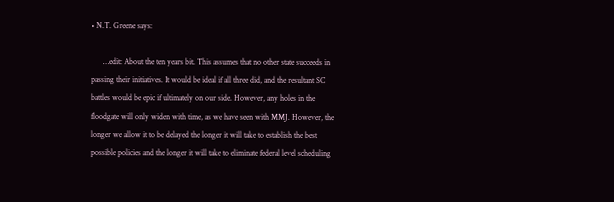• N.T. Greene says:

      …edit: About the ten years bit. This assumes that no other state succeeds in passing their initiatives. It would be ideal if all three did, and the resultant SC battles would be epic if ultimately on our side. However, any holes in the floodgate will only widen with time, as we have seen with MMJ. However, the longer we allow it to be delayed the longer it will take to establish the best possible policies and the longer it will take to eliminate federal level scheduling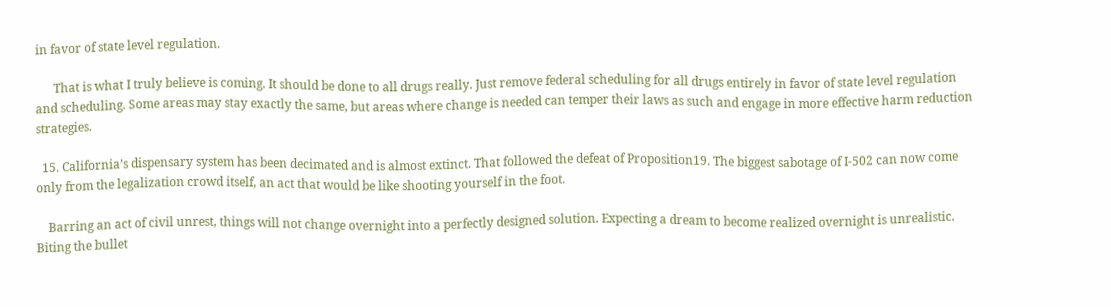in favor of state level regulation.

      That is what I truly believe is coming. It should be done to all drugs really. Just remove federal scheduling for all drugs entirely in favor of state level regulation and scheduling. Some areas may stay exactly the same, but areas where change is needed can temper their laws as such and engage in more effective harm reduction strategies.

  15. California’s dispensary system has been decimated and is almost extinct. That followed the defeat of Proposition19. The biggest sabotage of I-502 can now come only from the legalization crowd itself, an act that would be like shooting yourself in the foot.

    Barring an act of civil unrest, things will not change overnight into a perfectly designed solution. Expecting a dream to become realized overnight is unrealistic. Biting the bullet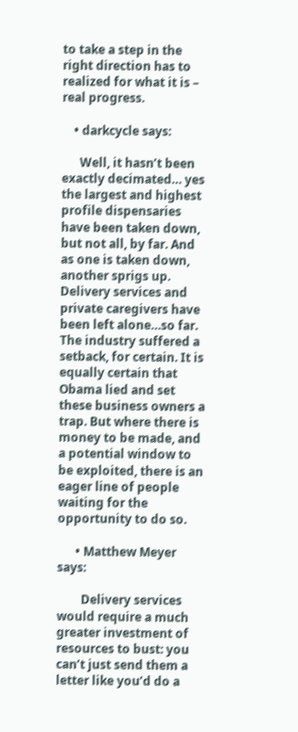to take a step in the right direction has to realized for what it is – real progress.

    • darkcycle says:

      Well, it hasn’t been exactly decimated… yes the largest and highest profile dispensaries have been taken down, but not all, by far. And as one is taken down, another sprigs up. Delivery services and private caregivers have been left alone…so far. The industry suffered a setback, for certain. It is equally certain that Obama lied and set these business owners a trap. But where there is money to be made, and a potential window to be exploited, there is an eager line of people waiting for the opportunity to do so.

      • Matthew Meyer says:

        Delivery services would require a much greater investment of resources to bust: you can’t just send them a letter like you’d do a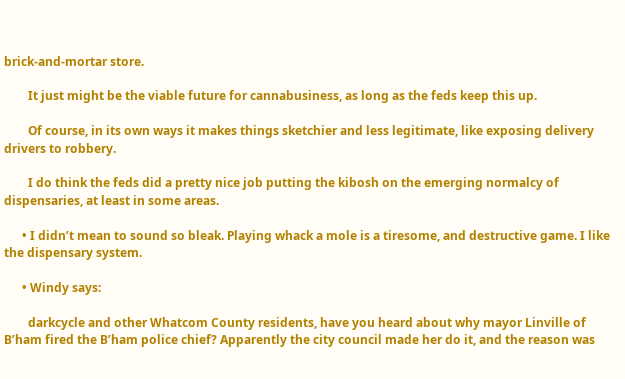brick-and-mortar store.

        It just might be the viable future for cannabusiness, as long as the feds keep this up.

        Of course, in its own ways it makes things sketchier and less legitimate, like exposing delivery drivers to robbery.

        I do think the feds did a pretty nice job putting the kibosh on the emerging normalcy of dispensaries, at least in some areas.

      • I didn’t mean to sound so bleak. Playing whack a mole is a tiresome, and destructive game. I like the dispensary system.

      • Windy says:

        darkcycle and other Whatcom County residents, have you heard about why mayor Linville of B’ham fired the B’ham police chief? Apparently the city council made her do it, and the reason was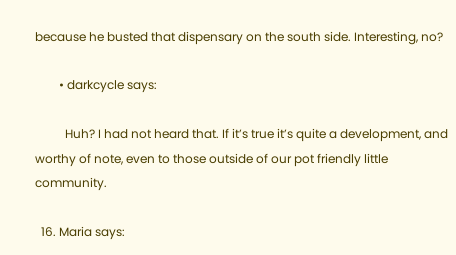because he busted that dispensary on the south side. Interesting, no?

        • darkcycle says:

          Huh? I had not heard that. If it’s true it’s quite a development, and worthy of note, even to those outside of our pot friendly little community.

  16. Maria says: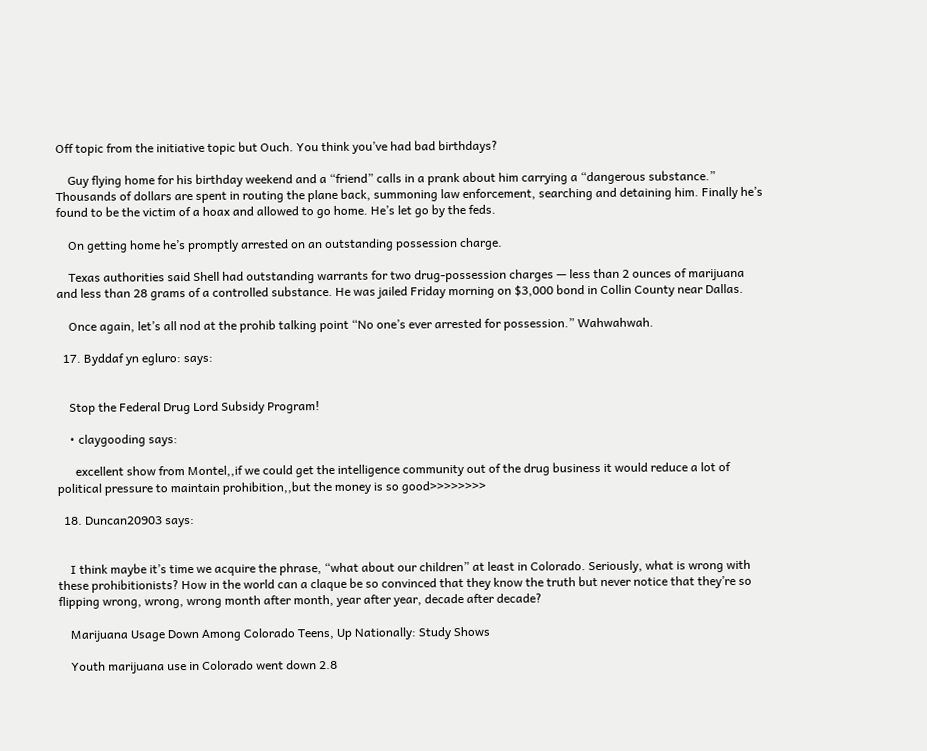Off topic from the initiative topic but Ouch. You think you’ve had bad birthdays?

    Guy flying home for his birthday weekend and a “friend” calls in a prank about him carrying a “dangerous substance.” Thousands of dollars are spent in routing the plane back, summoning law enforcement, searching and detaining him. Finally he’s found to be the victim of a hoax and allowed to go home. He’s let go by the feds.

    On getting home he’s promptly arrested on an outstanding possession charge.

    Texas authorities said Shell had outstanding warrants for two drug-possession charges — less than 2 ounces of marijuana and less than 28 grams of a controlled substance. He was jailed Friday morning on $3,000 bond in Collin County near Dallas.

    Once again, let’s all nod at the prohib talking point “No one’s ever arrested for possession.” Wahwahwah.

  17. Byddaf yn egluro: says:


    Stop the Federal Drug Lord Subsidy Program!

    • claygooding says:

      excellent show from Montel,,if we could get the intelligence community out of the drug business it would reduce a lot of political pressure to maintain prohibition,,but the money is so good>>>>>>>>

  18. Duncan20903 says:


    I think maybe it’s time we acquire the phrase, “what about our children” at least in Colorado. Seriously, what is wrong with these prohibitionists? How in the world can a claque be so convinced that they know the truth but never notice that they’re so flipping wrong, wrong, wrong month after month, year after year, decade after decade?

    Marijuana Usage Down Among Colorado Teens, Up Nationally: Study Shows

    Youth marijuana use in Colorado went down 2.8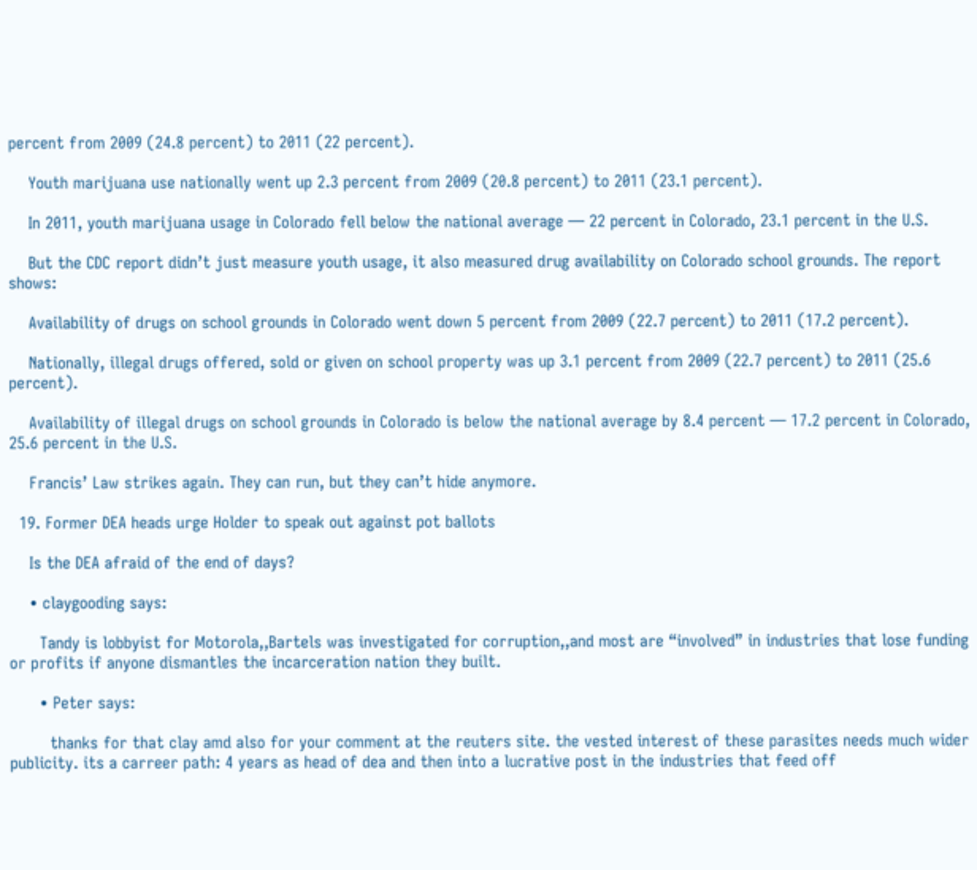percent from 2009 (24.8 percent) to 2011 (22 percent).

    Youth marijuana use nationally went up 2.3 percent from 2009 (20.8 percent) to 2011 (23.1 percent).

    In 2011, youth marijuana usage in Colorado fell below the national average — 22 percent in Colorado, 23.1 percent in the U.S.

    But the CDC report didn’t just measure youth usage, it also measured drug availability on Colorado school grounds. The report shows:

    Availability of drugs on school grounds in Colorado went down 5 percent from 2009 (22.7 percent) to 2011 (17.2 percent).

    Nationally, illegal drugs offered, sold or given on school property was up 3.1 percent from 2009 (22.7 percent) to 2011 (25.6 percent).

    Availability of illegal drugs on school grounds in Colorado is below the national average by 8.4 percent — 17.2 percent in Colorado, 25.6 percent in the U.S.

    Francis’ Law strikes again. They can run, but they can’t hide anymore.

  19. Former DEA heads urge Holder to speak out against pot ballots

    Is the DEA afraid of the end of days?

    • claygooding says:

      Tandy is lobbyist for Motorola,,Bartels was investigated for corruption,,and most are “involved” in industries that lose funding or profits if anyone dismantles the incarceration nation they built.

      • Peter says:

        thanks for that clay amd also for your comment at the reuters site. the vested interest of these parasites needs much wider publicity. its a carreer path: 4 years as head of dea and then into a lucrative post in the industries that feed off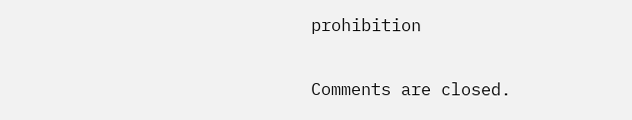prohibition

Comments are closed.